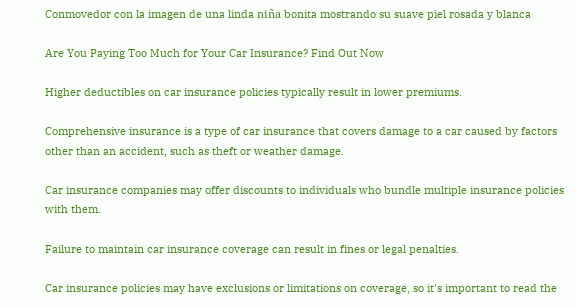Conmovedor con la imagen de una linda niña bonita mostrando su suave piel rosada y blanca

Are You Paying Too Much for Your Car Insurance? Find Out Now

Higher deductibles on car insurance policies typically result in lower premiums.

Comprehensive insurance is a type of car insurance that covers damage to a car caused by factors other than an accident, such as theft or weather damage.

Car insurance companies may offer discounts to individuals who bundle multiple insurance policies with them.

Failure to maintain car insurance coverage can result in fines or legal penalties.

Car insurance policies may have exclusions or limitations on coverage, so it's important to read the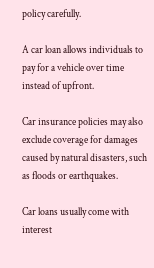policy carefully.

A car loan allows individuals to pay for a vehicle over time instead of upfront.

Car insurance policies may also exclude coverage for damages caused by natural disasters, such as floods or earthquakes.

Car loans usually come with interest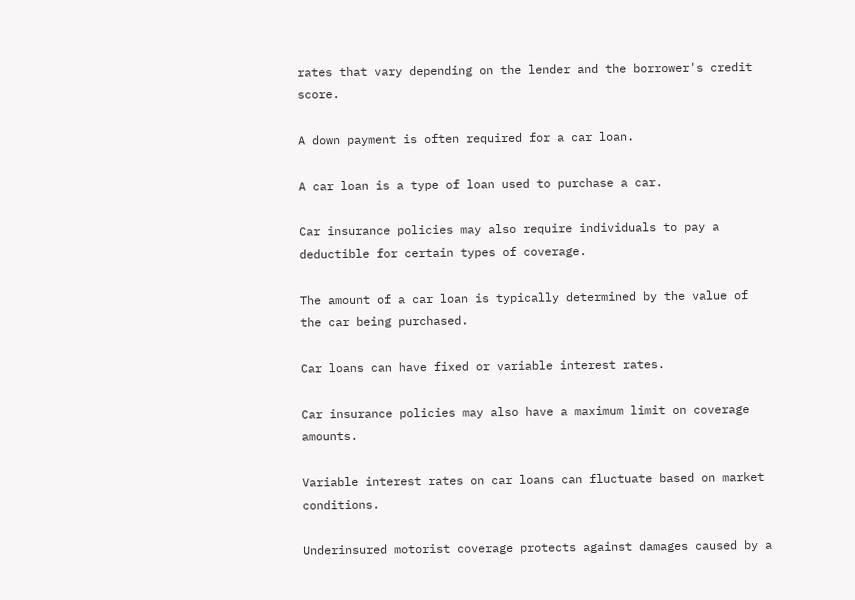rates that vary depending on the lender and the borrower's credit score.

A down payment is often required for a car loan.

A car loan is a type of loan used to purchase a car.

Car insurance policies may also require individuals to pay a deductible for certain types of coverage.

The amount of a car loan is typically determined by the value of the car being purchased.

Car loans can have fixed or variable interest rates.

Car insurance policies may also have a maximum limit on coverage amounts.

Variable interest rates on car loans can fluctuate based on market conditions.

Underinsured motorist coverage protects against damages caused by a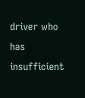driver who has insufficient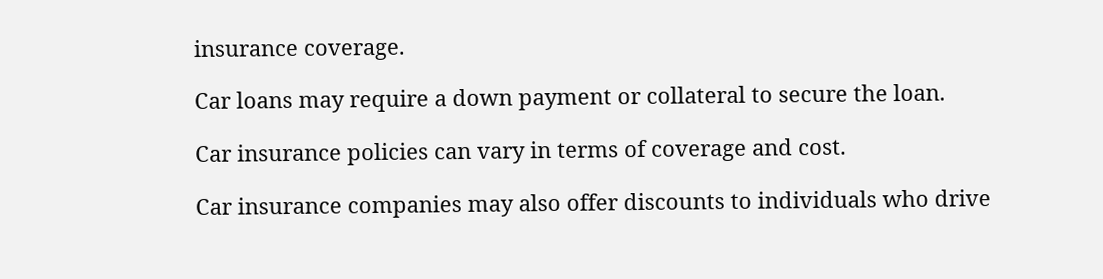insurance coverage.

Car loans may require a down payment or collateral to secure the loan.

Car insurance policies can vary in terms of coverage and cost.

Car insurance companies may also offer discounts to individuals who drive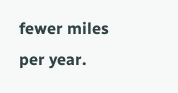fewer miles per year.